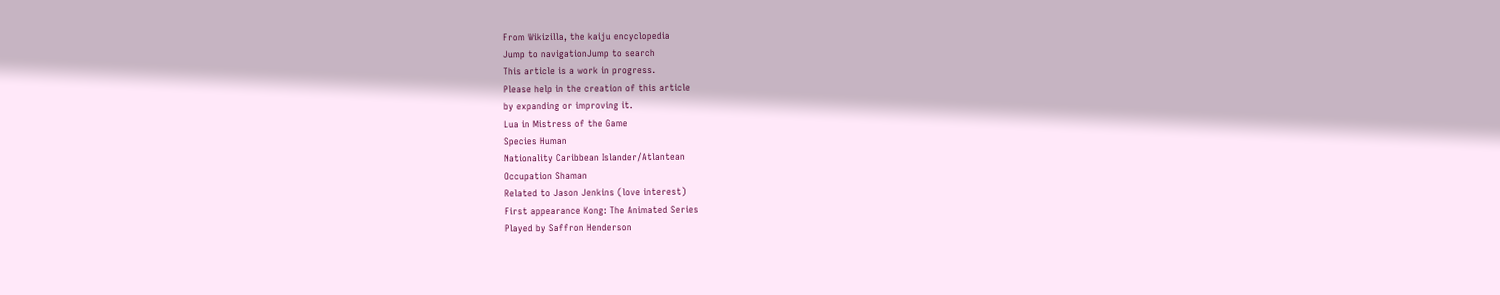From Wikizilla, the kaiju encyclopedia
Jump to navigationJump to search
This article is a work in progress.
Please help in the creation of this article
by expanding or improving it.
Lua in Mistress of the Game
Species Human
Nationality Caribbean Islander/Atlantean
Occupation Shaman
Related to Jason Jenkins (love interest)
First appearance Kong: The Animated Series
Played by Saffron Henderson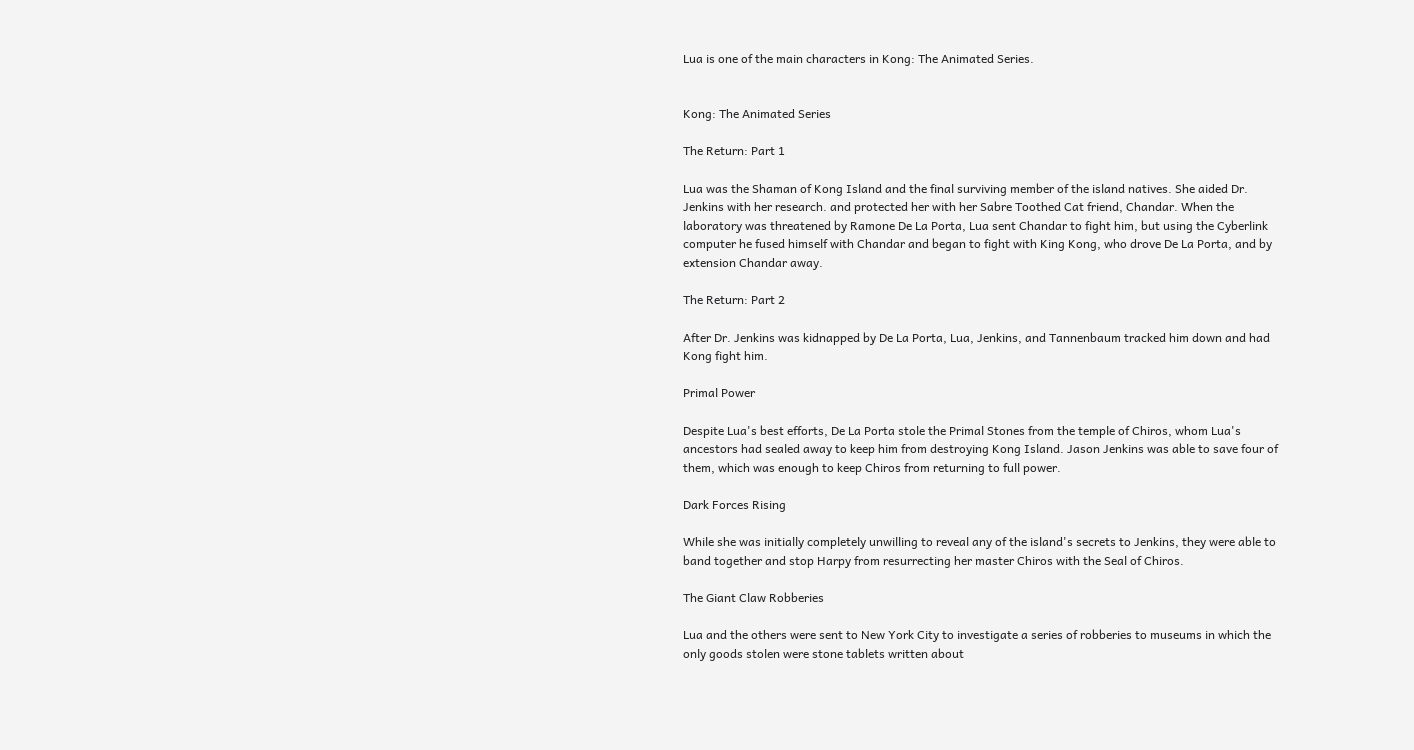Lua is one of the main characters in Kong: The Animated Series.


Kong: The Animated Series

The Return: Part 1

Lua was the Shaman of Kong Island and the final surviving member of the island natives. She aided Dr. Jenkins with her research. and protected her with her Sabre Toothed Cat friend, Chandar. When the laboratory was threatened by Ramone De La Porta, Lua sent Chandar to fight him, but using the Cyberlink computer he fused himself with Chandar and began to fight with King Kong, who drove De La Porta, and by extension Chandar away.

The Return: Part 2

After Dr. Jenkins was kidnapped by De La Porta, Lua, Jenkins, and Tannenbaum tracked him down and had Kong fight him.

Primal Power

Despite Lua's best efforts, De La Porta stole the Primal Stones from the temple of Chiros, whom Lua's ancestors had sealed away to keep him from destroying Kong Island. Jason Jenkins was able to save four of them, which was enough to keep Chiros from returning to full power.

Dark Forces Rising

While she was initially completely unwilling to reveal any of the island's secrets to Jenkins, they were able to band together and stop Harpy from resurrecting her master Chiros with the Seal of Chiros.

The Giant Claw Robberies

Lua and the others were sent to New York City to investigate a series of robberies to museums in which the only goods stolen were stone tablets written about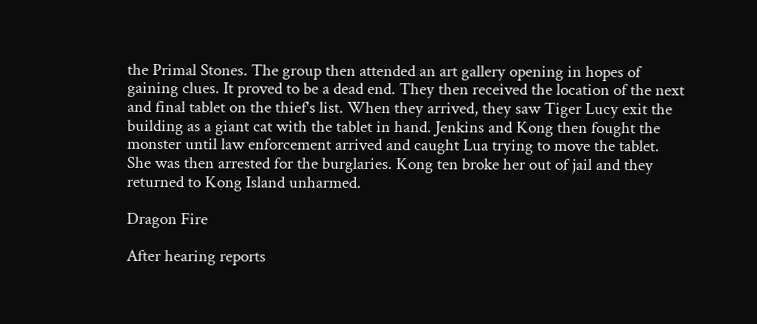the Primal Stones. The group then attended an art gallery opening in hopes of gaining clues. It proved to be a dead end. They then received the location of the next and final tablet on the thief's list. When they arrived, they saw Tiger Lucy exit the building as a giant cat with the tablet in hand. Jenkins and Kong then fought the monster until law enforcement arrived and caught Lua trying to move the tablet. She was then arrested for the burglaries. Kong ten broke her out of jail and they returned to Kong Island unharmed.

Dragon Fire

After hearing reports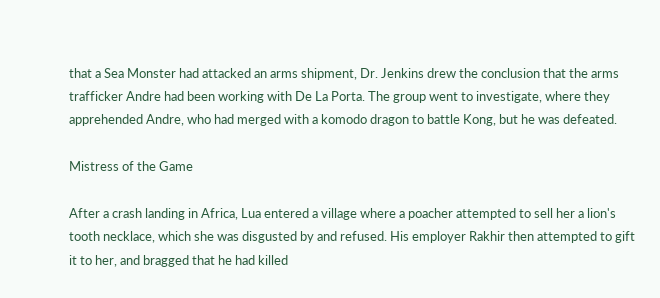that a Sea Monster had attacked an arms shipment, Dr. Jenkins drew the conclusion that the arms trafficker Andre had been working with De La Porta. The group went to investigate, where they apprehended Andre, who had merged with a komodo dragon to battle Kong, but he was defeated.

Mistress of the Game

After a crash landing in Africa, Lua entered a village where a poacher attempted to sell her a lion's tooth necklace, which she was disgusted by and refused. His employer Rakhir then attempted to gift it to her, and bragged that he had killed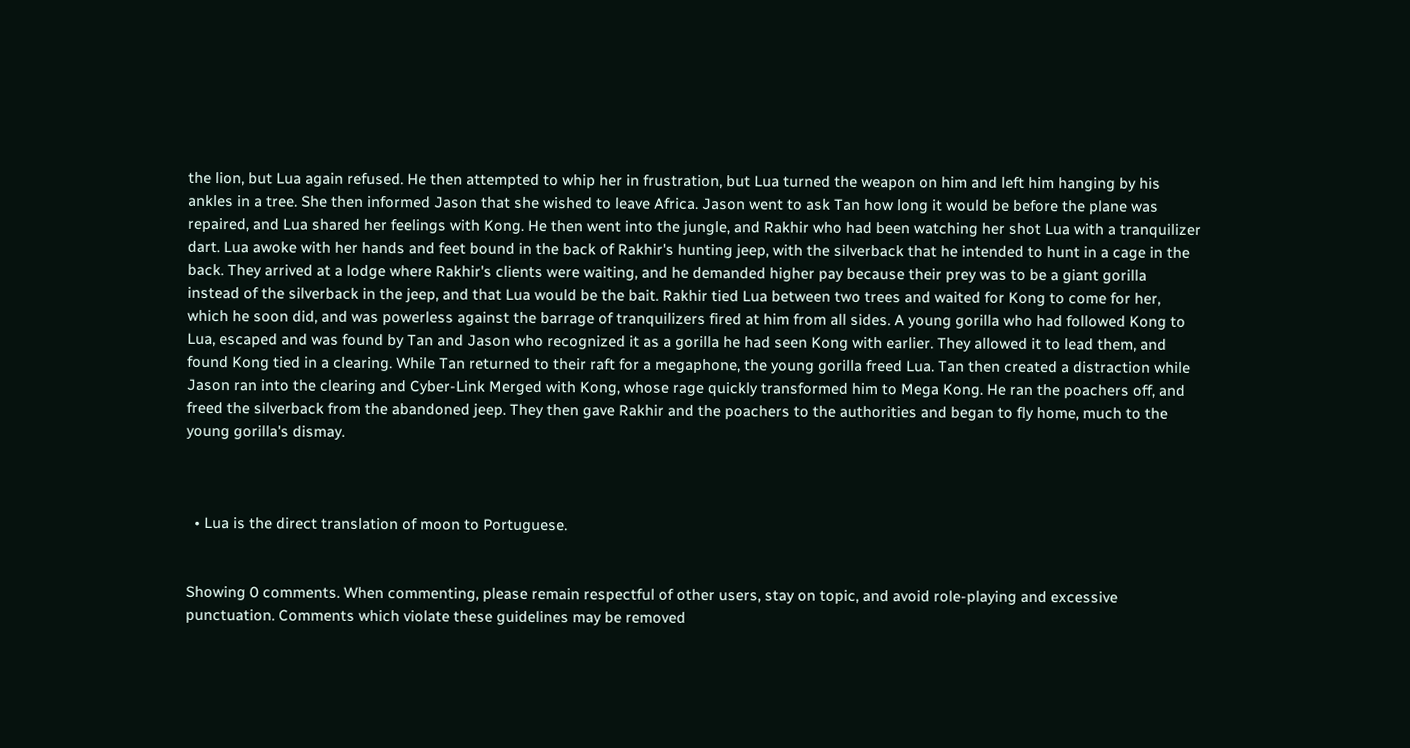the lion, but Lua again refused. He then attempted to whip her in frustration, but Lua turned the weapon on him and left him hanging by his ankles in a tree. She then informed Jason that she wished to leave Africa. Jason went to ask Tan how long it would be before the plane was repaired, and Lua shared her feelings with Kong. He then went into the jungle, and Rakhir who had been watching her shot Lua with a tranquilizer dart. Lua awoke with her hands and feet bound in the back of Rakhir's hunting jeep, with the silverback that he intended to hunt in a cage in the back. They arrived at a lodge where Rakhir's clients were waiting, and he demanded higher pay because their prey was to be a giant gorilla instead of the silverback in the jeep, and that Lua would be the bait. Rakhir tied Lua between two trees and waited for Kong to come for her, which he soon did, and was powerless against the barrage of tranquilizers fired at him from all sides. A young gorilla who had followed Kong to Lua, escaped and was found by Tan and Jason who recognized it as a gorilla he had seen Kong with earlier. They allowed it to lead them, and found Kong tied in a clearing. While Tan returned to their raft for a megaphone, the young gorilla freed Lua. Tan then created a distraction while Jason ran into the clearing and Cyber-Link Merged with Kong, whose rage quickly transformed him to Mega Kong. He ran the poachers off, and freed the silverback from the abandoned jeep. They then gave Rakhir and the poachers to the authorities and began to fly home, much to the young gorilla's dismay.



  • Lua is the direct translation of moon to Portuguese.


Showing 0 comments. When commenting, please remain respectful of other users, stay on topic, and avoid role-playing and excessive punctuation. Comments which violate these guidelines may be removed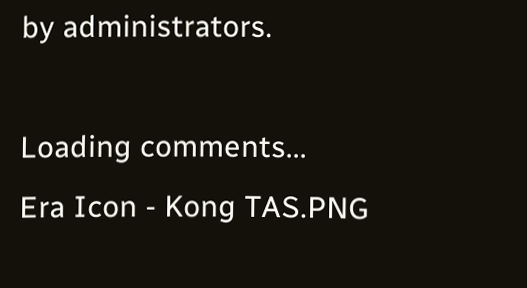by administrators.

Loading comments...
Era Icon - Kong TAS.PNG